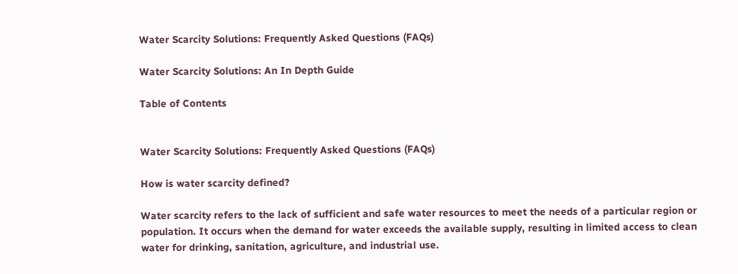Water Scarcity Solutions: Frequently Asked Questions (FAQs)

Water Scarcity Solutions: An In Depth Guide

Table of Contents


Water Scarcity Solutions: Frequently Asked Questions (FAQs)

How is water scarcity defined?

Water scarcity refers to the lack of sufficient and safe water resources to meet the needs of a particular region or population. It occurs when the demand for water exceeds the available supply, resulting in limited access to clean water for drinking, sanitation, agriculture, and industrial use.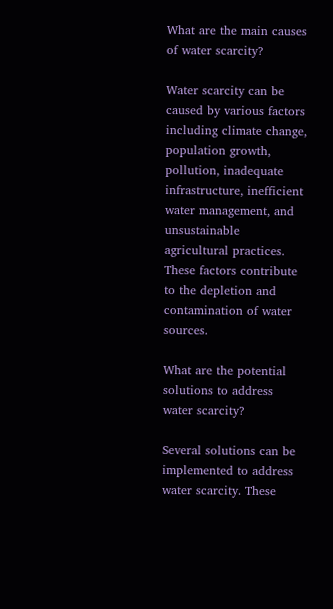What are the main causes of water scarcity?

Water scarcity can be caused by various factors including climate change, population growth, pollution, inadequate infrastructure, inefficient water management, and unsustainable agricultural practices. These factors contribute to the depletion and contamination of water sources.

What are the potential solutions to address water scarcity?

Several solutions can be implemented to address water scarcity. These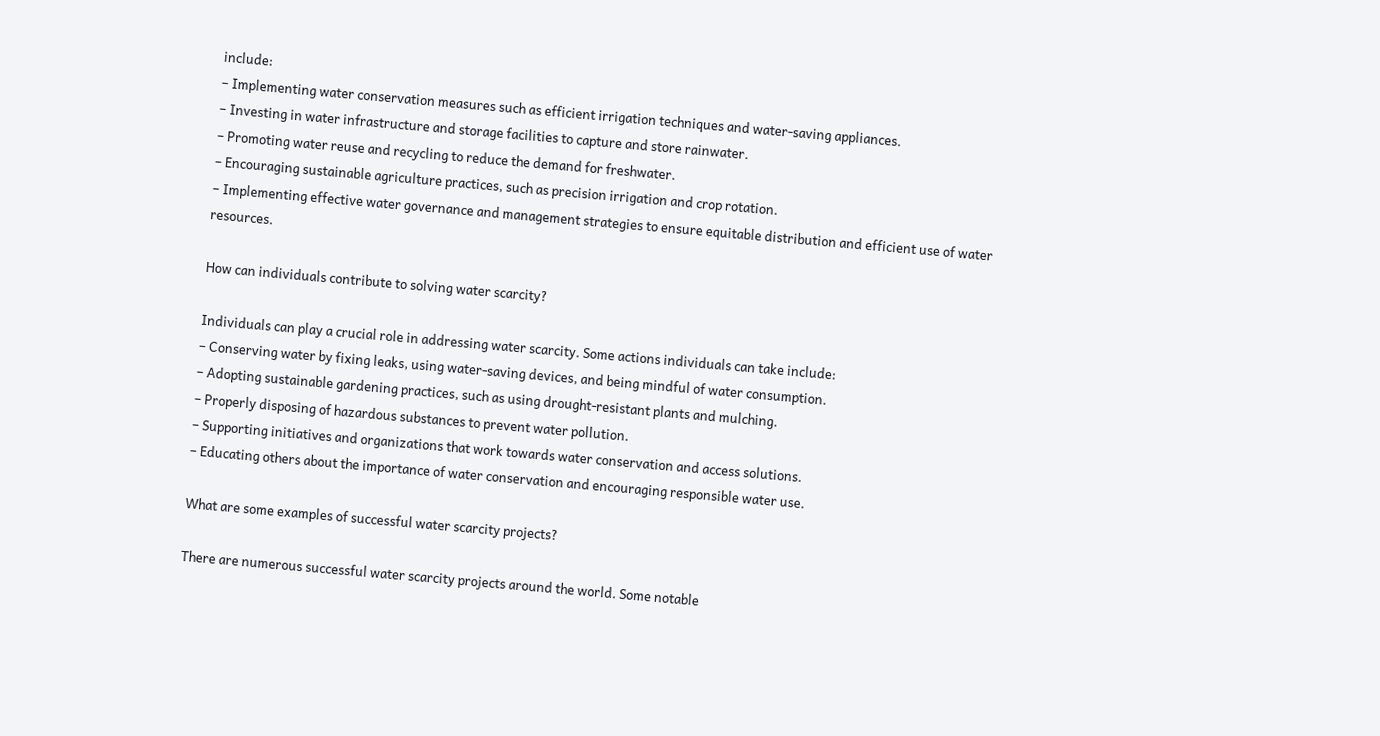include:
– Implementing water conservation measures such as efficient irrigation techniques and water-saving appliances.
– Investing in water infrastructure and storage facilities to capture and store rainwater.
– Promoting water reuse and recycling to reduce the demand for freshwater.
– Encouraging sustainable agriculture practices, such as precision irrigation and crop rotation.
– Implementing effective water governance and management strategies to ensure equitable distribution and efficient use of water resources.

How can individuals contribute to solving water scarcity?

Individuals can play a crucial role in addressing water scarcity. Some actions individuals can take include:
– Conserving water by fixing leaks, using water-saving devices, and being mindful of water consumption.
– Adopting sustainable gardening practices, such as using drought-resistant plants and mulching.
– Properly disposing of hazardous substances to prevent water pollution.
– Supporting initiatives and organizations that work towards water conservation and access solutions.
– Educating others about the importance of water conservation and encouraging responsible water use.

What are some examples of successful water scarcity projects?

There are numerous successful water scarcity projects around the world. Some notable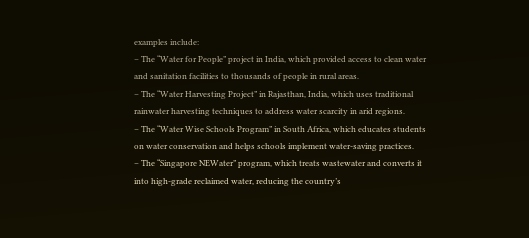examples include:
– The “Water for People” project in India, which provided access to clean water and sanitation facilities to thousands of people in rural areas.
– The “Water Harvesting Project” in Rajasthan, India, which uses traditional rainwater harvesting techniques to address water scarcity in arid regions.
– The “Water Wise Schools Program” in South Africa, which educates students on water conservation and helps schools implement water-saving practices.
– The “Singapore NEWater” program, which treats wastewater and converts it into high-grade reclaimed water, reducing the country’s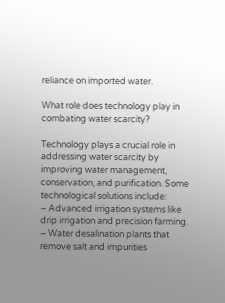reliance on imported water.

What role does technology play in combating water scarcity?

Technology plays a crucial role in addressing water scarcity by improving water management, conservation, and purification. Some technological solutions include:
– Advanced irrigation systems like drip irrigation and precision farming.
– Water desalination plants that remove salt and impurities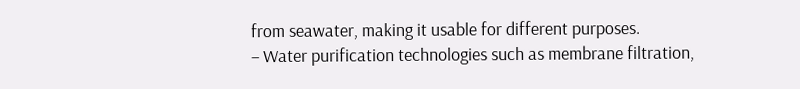from seawater, making it usable for different purposes.
– Water purification technologies such as membrane filtration,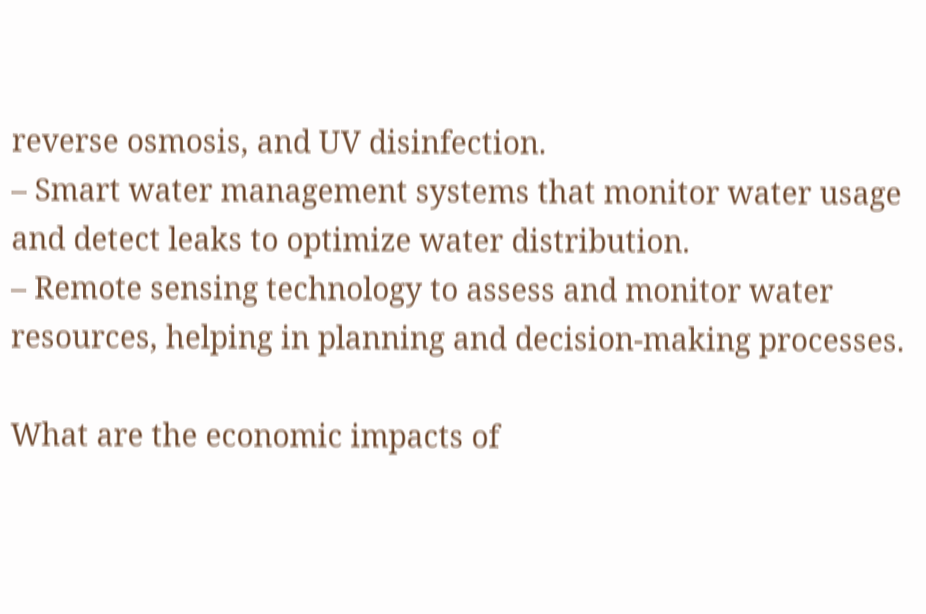reverse osmosis, and UV disinfection.
– Smart water management systems that monitor water usage and detect leaks to optimize water distribution.
– Remote sensing technology to assess and monitor water resources, helping in planning and decision-making processes.

What are the economic impacts of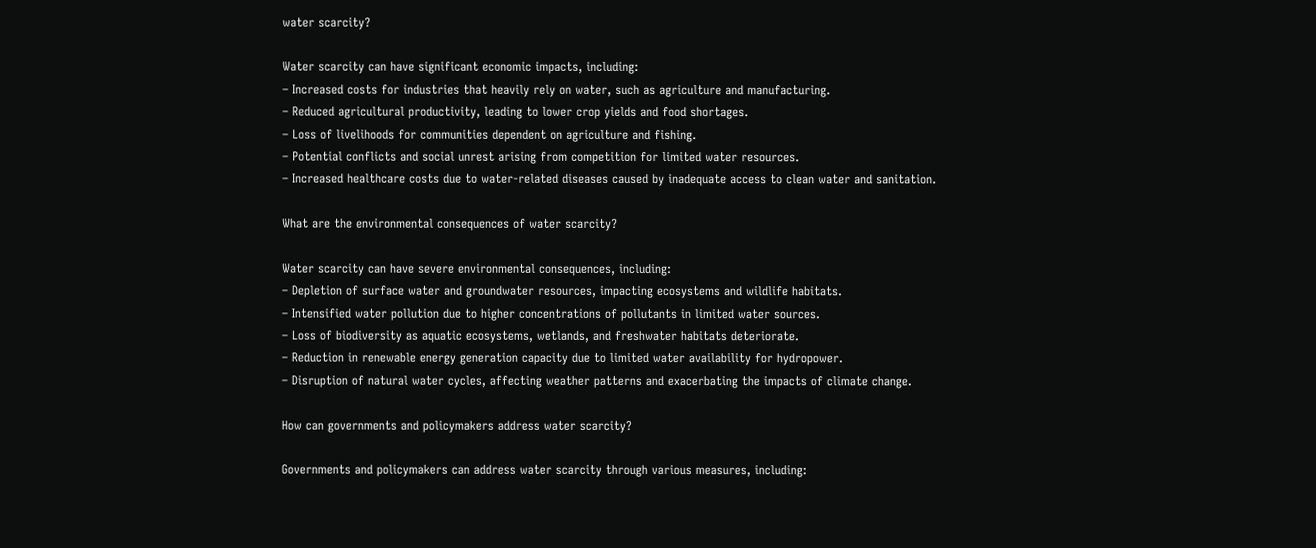water scarcity?

Water scarcity can have significant economic impacts, including:
– Increased costs for industries that heavily rely on water, such as agriculture and manufacturing.
– Reduced agricultural productivity, leading to lower crop yields and food shortages.
– Loss of livelihoods for communities dependent on agriculture and fishing.
– Potential conflicts and social unrest arising from competition for limited water resources.
– Increased healthcare costs due to water-related diseases caused by inadequate access to clean water and sanitation.

What are the environmental consequences of water scarcity?

Water scarcity can have severe environmental consequences, including:
– Depletion of surface water and groundwater resources, impacting ecosystems and wildlife habitats.
– Intensified water pollution due to higher concentrations of pollutants in limited water sources.
– Loss of biodiversity as aquatic ecosystems, wetlands, and freshwater habitats deteriorate.
– Reduction in renewable energy generation capacity due to limited water availability for hydropower.
– Disruption of natural water cycles, affecting weather patterns and exacerbating the impacts of climate change.

How can governments and policymakers address water scarcity?

Governments and policymakers can address water scarcity through various measures, including: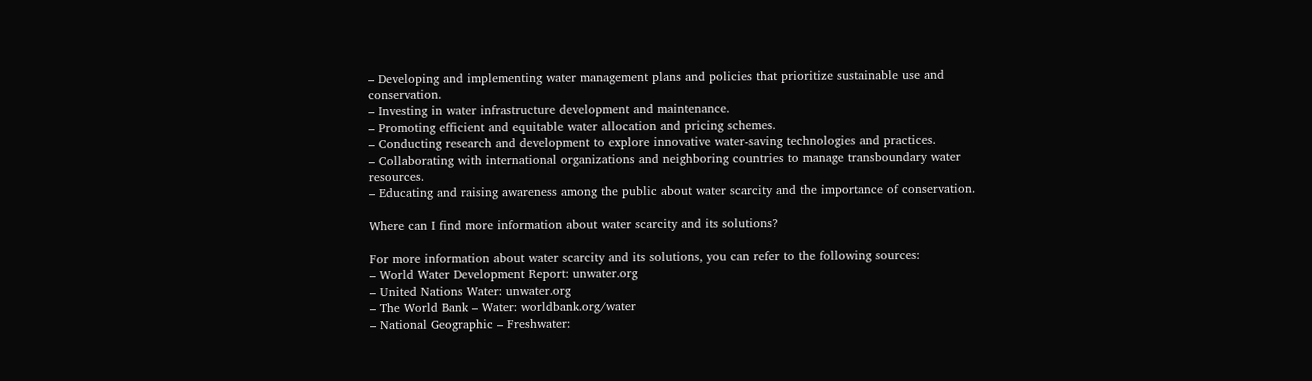– Developing and implementing water management plans and policies that prioritize sustainable use and conservation.
– Investing in water infrastructure development and maintenance.
– Promoting efficient and equitable water allocation and pricing schemes.
– Conducting research and development to explore innovative water-saving technologies and practices.
– Collaborating with international organizations and neighboring countries to manage transboundary water resources.
– Educating and raising awareness among the public about water scarcity and the importance of conservation.

Where can I find more information about water scarcity and its solutions?

For more information about water scarcity and its solutions, you can refer to the following sources:
– World Water Development Report: unwater.org
– United Nations Water: unwater.org
– The World Bank – Water: worldbank.org/water
– National Geographic – Freshwater: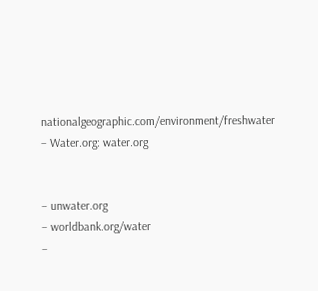nationalgeographic.com/environment/freshwater
– Water.org: water.org


– unwater.org
– worldbank.org/water
–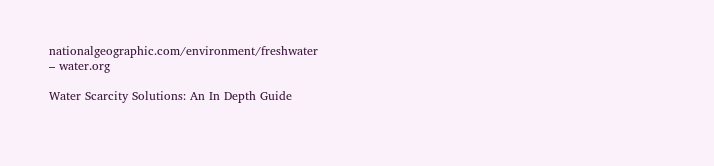nationalgeographic.com/environment/freshwater
– water.org

Water Scarcity Solutions: An In Depth Guide